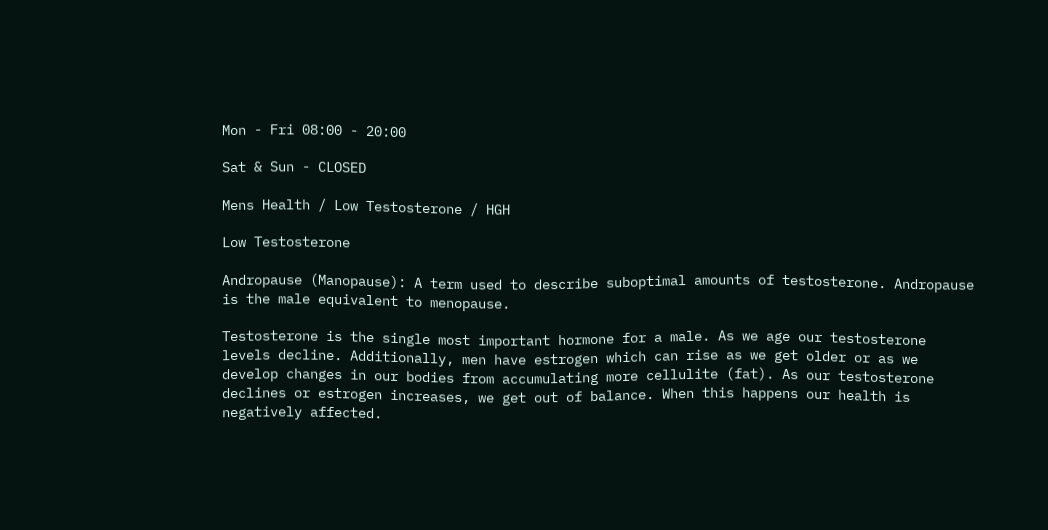Mon - Fri 08:00 - 20:00

Sat & Sun - CLOSED

Mens Health / Low Testosterone / HGH

Low Testosterone

Andropause (Manopause): A term used to describe suboptimal amounts of testosterone. Andropause is the male equivalent to menopause.

Testosterone is the single most important hormone for a male. As we age our testosterone levels decline. Additionally, men have estrogen which can rise as we get older or as we develop changes in our bodies from accumulating more cellulite (fat). As our testosterone declines or estrogen increases, we get out of balance. When this happens our health is negatively affected.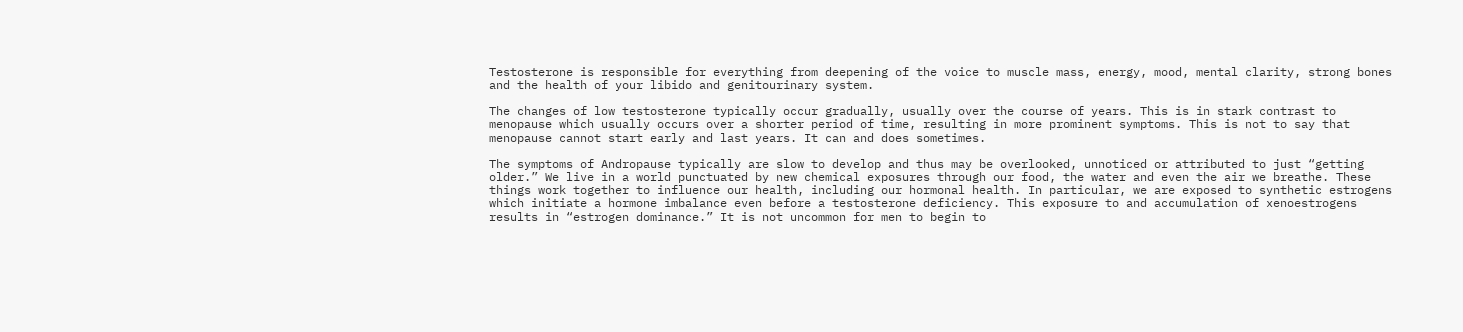Testosterone is responsible for everything from deepening of the voice to muscle mass, energy, mood, mental clarity, strong bones and the health of your libido and genitourinary system.

The changes of low testosterone typically occur gradually, usually over the course of years. This is in stark contrast to menopause which usually occurs over a shorter period of time, resulting in more prominent symptoms. This is not to say that menopause cannot start early and last years. It can and does sometimes.

The symptoms of Andropause typically are slow to develop and thus may be overlooked, unnoticed or attributed to just “getting older.” We live in a world punctuated by new chemical exposures through our food, the water and even the air we breathe. These things work together to influence our health, including our hormonal health. In particular, we are exposed to synthetic estrogens which initiate a hormone imbalance even before a testosterone deficiency. This exposure to and accumulation of xenoestrogens results in “estrogen dominance.” It is not uncommon for men to begin to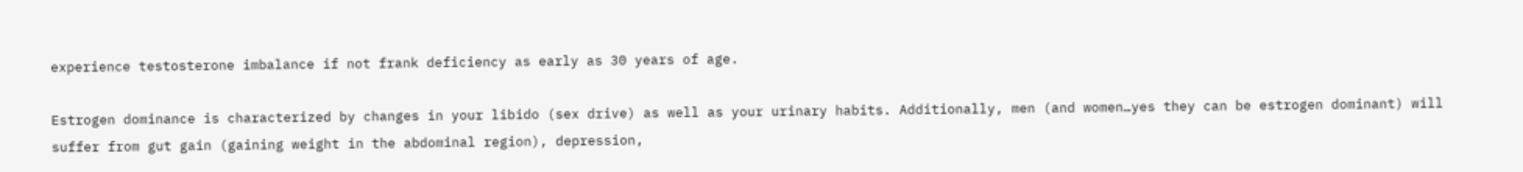experience testosterone imbalance if not frank deficiency as early as 30 years of age.

Estrogen dominance is characterized by changes in your libido (sex drive) as well as your urinary habits. Additionally, men (and women…yes they can be estrogen dominant) will suffer from gut gain (gaining weight in the abdominal region), depression,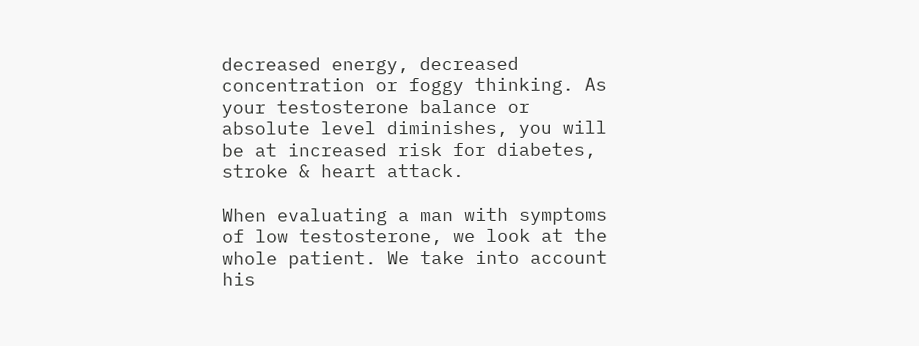decreased energy, decreased concentration or foggy thinking. As your testosterone balance or absolute level diminishes, you will be at increased risk for diabetes, stroke & heart attack.

When evaluating a man with symptoms of low testosterone, we look at the whole patient. We take into account his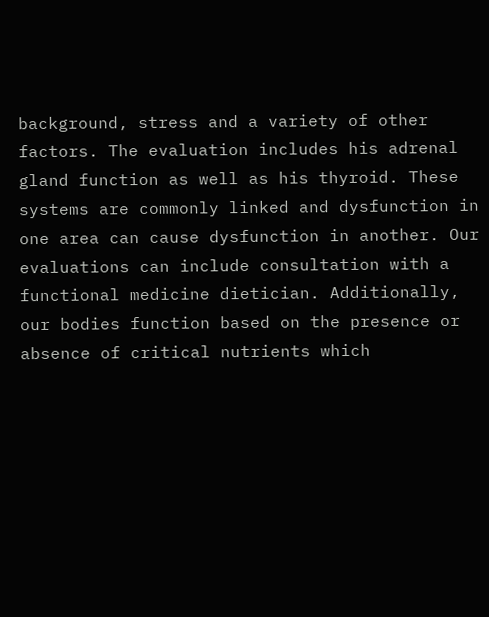background, stress and a variety of other factors. The evaluation includes his adrenal gland function as well as his thyroid. These systems are commonly linked and dysfunction in one area can cause dysfunction in another. Our evaluations can include consultation with a functional medicine dietician. Additionally, our bodies function based on the presence or absence of critical nutrients which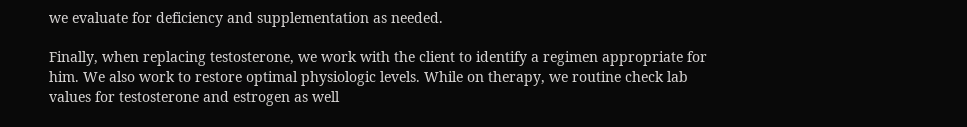we evaluate for deficiency and supplementation as needed.

Finally, when replacing testosterone, we work with the client to identify a regimen appropriate for him. We also work to restore optimal physiologic levels. While on therapy, we routine check lab values for testosterone and estrogen as well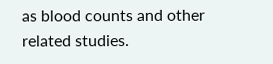as blood counts and other related studies.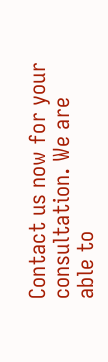Contact us now for your consultation. We are able to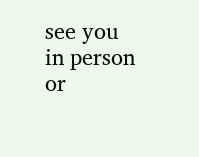see you in person or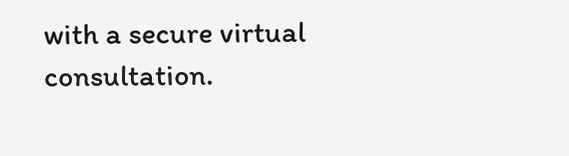with a secure virtual consultation.